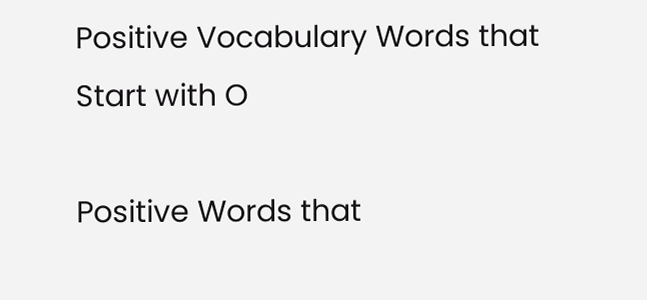Positive Vocabulary Words that Start with O

Positive Words that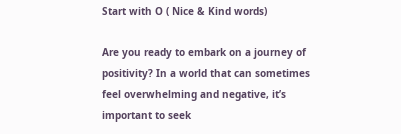Start with O ( Nice & Kind words)

Are you ready to embark on a journey of positivity? In a world that can sometimes feel overwhelming and negative, it’s important to seek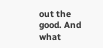out the good. And what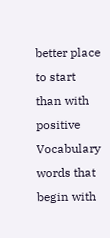better place to start than with positive Vocabulary words that begin with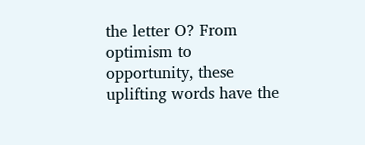the letter O? From optimism to opportunity, these uplifting words have the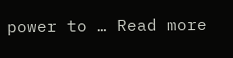power to … Read more